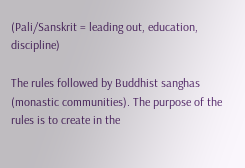(Pali/Sanskrit = leading out, education, discipline)

The rules followed by Buddhist sanghas (monastic communities). The purpose of the rules is to create in the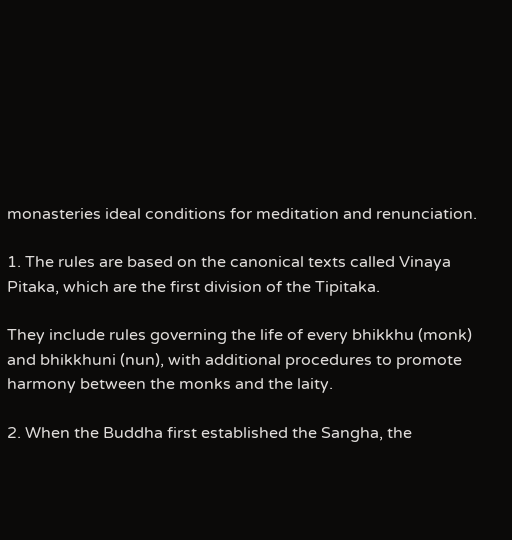monasteries ideal conditions for meditation and renunciation.

1. The rules are based on the canonical texts called Vinaya Pitaka, which are the first division of the Tipitaka.

They include rules governing the life of every bhikkhu (monk) and bhikkhuni (nun), with additional procedures to promote harmony between the monks and the laity.

2. When the Buddha first established the Sangha, the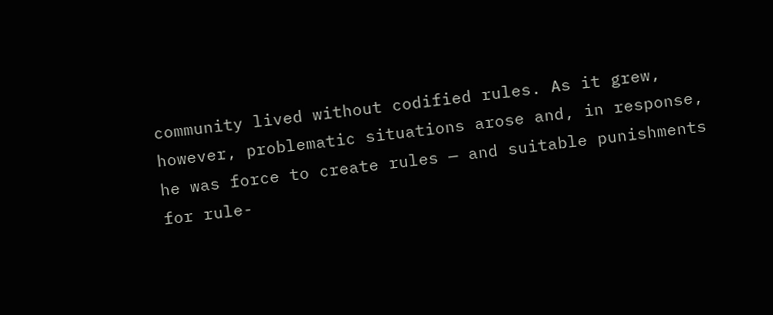community lived without codified rules. As it grew, however, problematic situations arose and, in response, he was force to create rules — and suitable punishments for rule-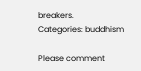breakers.
Categories: buddhism

Please comment